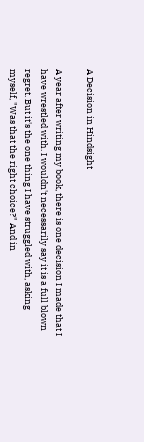A Decision in Hindsight

A year after writing my book, there is one decision I made that I have wrestled with. I wouldn't necessarily say it is a full blown regret. But it's the one thing I have struggled with, asking myself, "Was that the right choice?" And in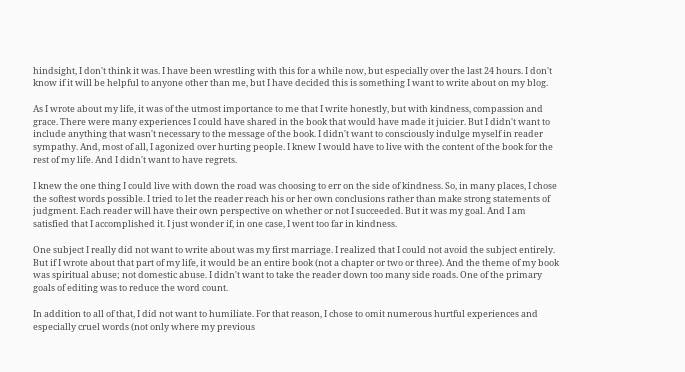hindsight, I don't think it was. I have been wrestling with this for a while now, but especially over the last 24 hours. I don't know if it will be helpful to anyone other than me, but I have decided this is something I want to write about on my blog.

As I wrote about my life, it was of the utmost importance to me that I write honestly, but with kindness, compassion and grace. There were many experiences I could have shared in the book that would have made it juicier. But I didn't want to include anything that wasn't necessary to the message of the book. I didn't want to consciously indulge myself in reader sympathy. And, most of all, I agonized over hurting people. I knew I would have to live with the content of the book for the rest of my life. And I didn't want to have regrets.

I knew the one thing I could live with down the road was choosing to err on the side of kindness. So, in many places, I chose the softest words possible. I tried to let the reader reach his or her own conclusions rather than make strong statements of judgment. Each reader will have their own perspective on whether or not I succeeded. But it was my goal. And I am satisfied that I accomplished it. I just wonder if, in one case, I went too far in kindness.

One subject I really did not want to write about was my first marriage. I realized that I could not avoid the subject entirely. But if I wrote about that part of my life, it would be an entire book (not a chapter or two or three). And the theme of my book was spiritual abuse; not domestic abuse. I didn't want to take the reader down too many side roads. One of the primary goals of editing was to reduce the word count.

In addition to all of that, I did not want to humiliate. For that reason, I chose to omit numerous hurtful experiences and especially cruel words (not only where my previous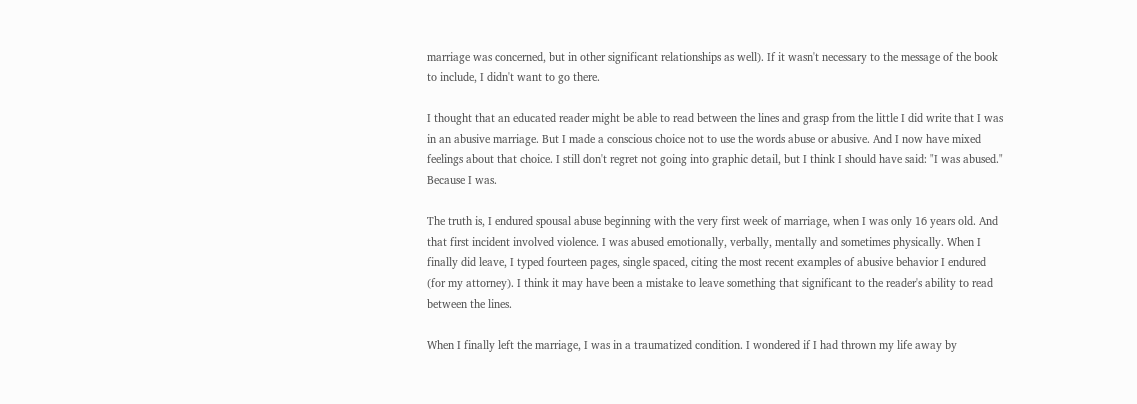marriage was concerned, but in other significant relationships as well). If it wasn't necessary to the message of the book to include, I didn't want to go there.

I thought that an educated reader might be able to read between the lines and grasp from the little I did write that I was in an abusive marriage. But I made a conscious choice not to use the words abuse or abusive. And I now have mixed feelings about that choice. I still don't regret not going into graphic detail, but I think I should have said: "I was abused." Because I was.

The truth is, I endured spousal abuse beginning with the very first week of marriage, when I was only 16 years old. And that first incident involved violence. I was abused emotionally, verbally, mentally and sometimes physically. When I finally did leave, I typed fourteen pages, single spaced, citing the most recent examples of abusive behavior I endured (for my attorney). I think it may have been a mistake to leave something that significant to the reader's ability to read between the lines.

When I finally left the marriage, I was in a traumatized condition. I wondered if I had thrown my life away by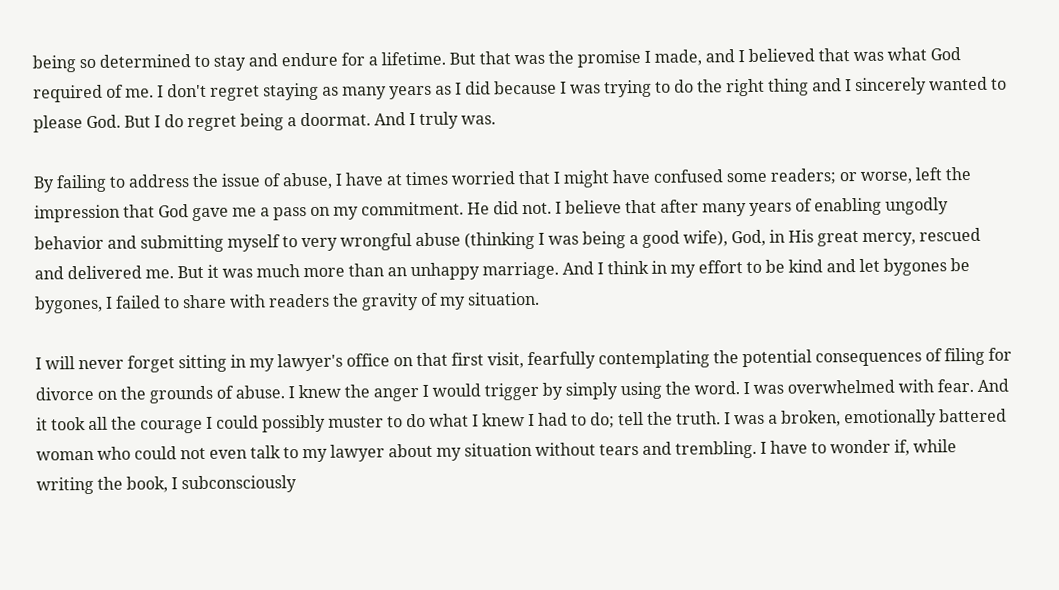being so determined to stay and endure for a lifetime. But that was the promise I made, and I believed that was what God required of me. I don't regret staying as many years as I did because I was trying to do the right thing and I sincerely wanted to please God. But I do regret being a doormat. And I truly was.

By failing to address the issue of abuse, I have at times worried that I might have confused some readers; or worse, left the impression that God gave me a pass on my commitment. He did not. I believe that after many years of enabling ungodly behavior and submitting myself to very wrongful abuse (thinking I was being a good wife), God, in His great mercy, rescued and delivered me. But it was much more than an unhappy marriage. And I think in my effort to be kind and let bygones be bygones, I failed to share with readers the gravity of my situation.

I will never forget sitting in my lawyer's office on that first visit, fearfully contemplating the potential consequences of filing for divorce on the grounds of abuse. I knew the anger I would trigger by simply using the word. I was overwhelmed with fear. And it took all the courage I could possibly muster to do what I knew I had to do; tell the truth. I was a broken, emotionally battered woman who could not even talk to my lawyer about my situation without tears and trembling. I have to wonder if, while writing the book, I subconsciously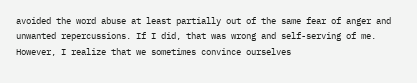avoided the word abuse at least partially out of the same fear of anger and unwanted repercussions. If I did, that was wrong and self-serving of me. However, I realize that we sometimes convince ourselves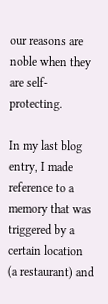our reasons are noble when they are self-protecting.

In my last blog entry, I made reference to a memory that was triggered by a certain location (a restaurant) and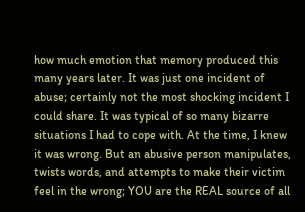how much emotion that memory produced this many years later. It was just one incident of abuse; certainly not the most shocking incident I could share. It was typical of so many bizarre situations I had to cope with. At the time, I knew it was wrong. But an abusive person manipulates, twists words, and attempts to make their victim feel in the wrong; YOU are the REAL source of all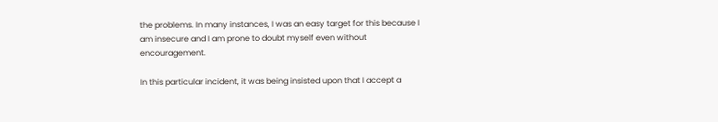the problems. In many instances, I was an easy target for this because I am insecure and I am prone to doubt myself even without encouragement.

In this particular incident, it was being insisted upon that I accept a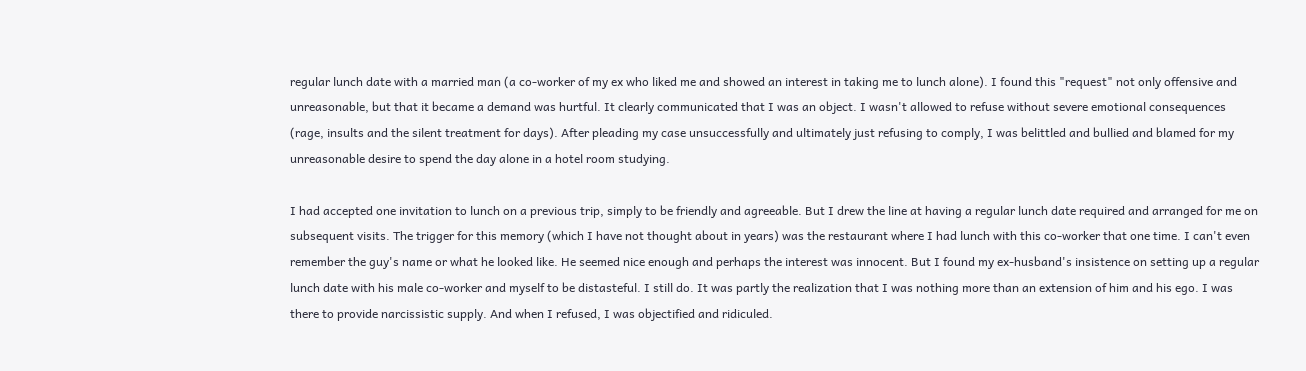regular lunch date with a married man (a co-worker of my ex who liked me and showed an interest in taking me to lunch alone). I found this "request" not only offensive and unreasonable, but that it became a demand was hurtful. It clearly communicated that I was an object. I wasn't allowed to refuse without severe emotional consequences (rage, insults and the silent treatment for days). After pleading my case unsuccessfully and ultimately just refusing to comply, I was belittled and bullied and blamed for my unreasonable desire to spend the day alone in a hotel room studying.

I had accepted one invitation to lunch on a previous trip, simply to be friendly and agreeable. But I drew the line at having a regular lunch date required and arranged for me on subsequent visits. The trigger for this memory (which I have not thought about in years) was the restaurant where I had lunch with this co-worker that one time. I can't even remember the guy's name or what he looked like. He seemed nice enough and perhaps the interest was innocent. But I found my ex-husband's insistence on setting up a regular lunch date with his male co-worker and myself to be distasteful. I still do. It was partly the realization that I was nothing more than an extension of him and his ego. I was there to provide narcissistic supply. And when I refused, I was objectified and ridiculed.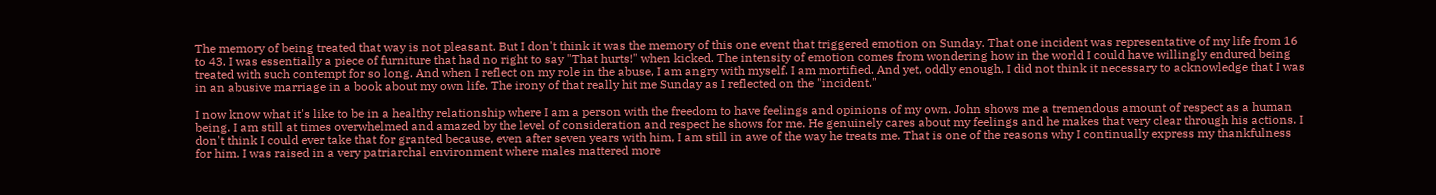The memory of being treated that way is not pleasant. But I don't think it was the memory of this one event that triggered emotion on Sunday. That one incident was representative of my life from 16 to 43. I was essentially a piece of furniture that had no right to say "That hurts!" when kicked. The intensity of emotion comes from wondering how in the world I could have willingly endured being treated with such contempt for so long. And when I reflect on my role in the abuse, I am angry with myself. I am mortified. And yet, oddly enough, I did not think it necessary to acknowledge that I was in an abusive marriage in a book about my own life. The irony of that really hit me Sunday as I reflected on the "incident."

I now know what it's like to be in a healthy relationship where I am a person with the freedom to have feelings and opinions of my own. John shows me a tremendous amount of respect as a human being. I am still at times overwhelmed and amazed by the level of consideration and respect he shows for me. He genuinely cares about my feelings and he makes that very clear through his actions. I don't think I could ever take that for granted because, even after seven years with him, I am still in awe of the way he treats me. That is one of the reasons why I continually express my thankfulness for him. I was raised in a very patriarchal environment where males mattered more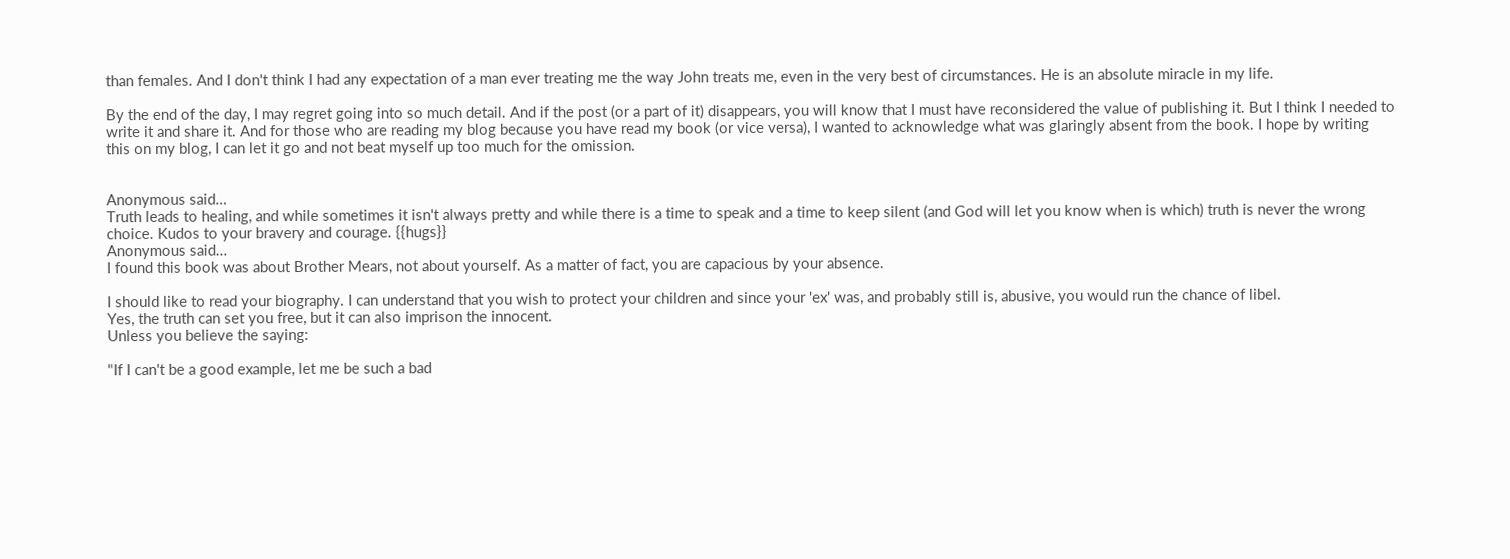than females. And I don't think I had any expectation of a man ever treating me the way John treats me, even in the very best of circumstances. He is an absolute miracle in my life.

By the end of the day, I may regret going into so much detail. And if the post (or a part of it) disappears, you will know that I must have reconsidered the value of publishing it. But I think I needed to write it and share it. And for those who are reading my blog because you have read my book (or vice versa), I wanted to acknowledge what was glaringly absent from the book. I hope by writing this on my blog, I can let it go and not beat myself up too much for the omission.


Anonymous said…
Truth leads to healing, and while sometimes it isn't always pretty and while there is a time to speak and a time to keep silent (and God will let you know when is which) truth is never the wrong choice. Kudos to your bravery and courage. {{hugs}}
Anonymous said…
I found this book was about Brother Mears, not about yourself. As a matter of fact, you are capacious by your absence.

I should like to read your biography. I can understand that you wish to protect your children and since your 'ex' was, and probably still is, abusive, you would run the chance of libel.
Yes, the truth can set you free, but it can also imprison the innocent.
Unless you believe the saying:

"If I can't be a good example, let me be such a bad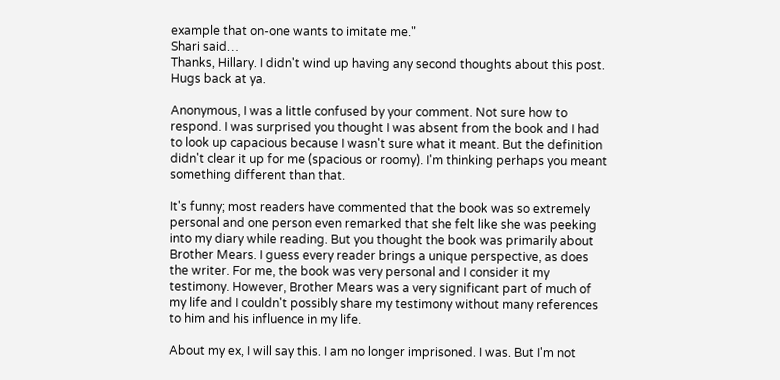example that on-one wants to imitate me."
Shari said…
Thanks, Hillary. I didn't wind up having any second thoughts about this post. Hugs back at ya.

Anonymous, I was a little confused by your comment. Not sure how to respond. I was surprised you thought I was absent from the book and I had to look up capacious because I wasn't sure what it meant. But the definition didn't clear it up for me (spacious or roomy). I'm thinking perhaps you meant something different than that.

It's funny; most readers have commented that the book was so extremely personal and one person even remarked that she felt like she was peeking into my diary while reading. But you thought the book was primarily about Brother Mears. I guess every reader brings a unique perspective, as does the writer. For me, the book was very personal and I consider it my testimony. However, Brother Mears was a very significant part of much of my life and I couldn't possibly share my testimony without many references to him and his influence in my life.

About my ex, I will say this. I am no longer imprisoned. I was. But I'm not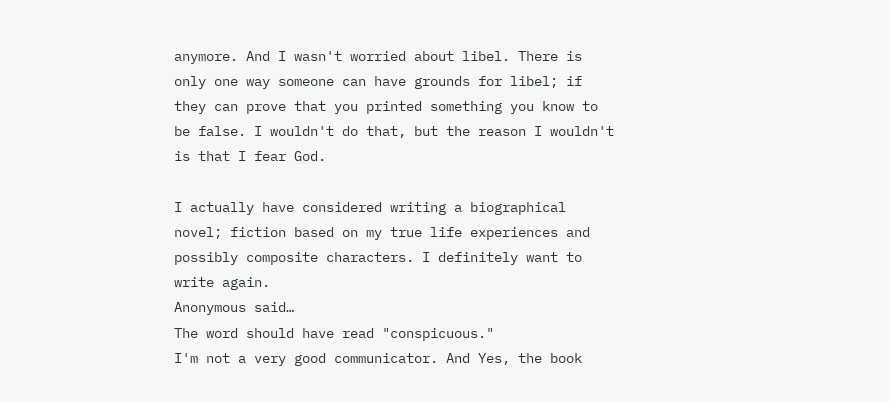anymore. And I wasn't worried about libel. There is only one way someone can have grounds for libel; if they can prove that you printed something you know to be false. I wouldn't do that, but the reason I wouldn't is that I fear God.

I actually have considered writing a biographical novel; fiction based on my true life experiences and possibly composite characters. I definitely want to write again.
Anonymous said…
The word should have read "conspicuous."
I'm not a very good communicator. And Yes, the book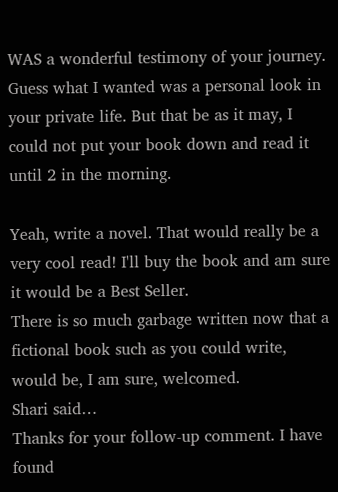WAS a wonderful testimony of your journey.
Guess what I wanted was a personal look in your private life. But that be as it may, I could not put your book down and read it until 2 in the morning.

Yeah, write a novel. That would really be a very cool read! I'll buy the book and am sure it would be a Best Seller.
There is so much garbage written now that a fictional book such as you could write, would be, I am sure, welcomed.
Shari said…
Thanks for your follow-up comment. I have found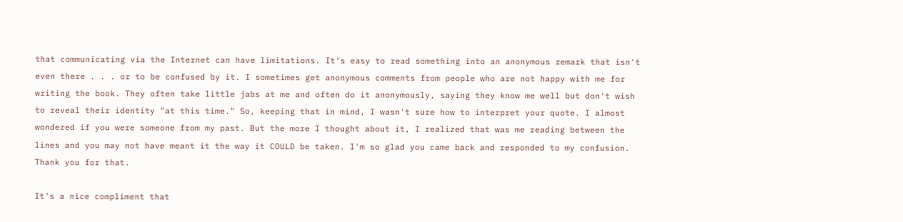that communicating via the Internet can have limitations. It's easy to read something into an anonymous remark that isn't even there . . . or to be confused by it. I sometimes get anonymous comments from people who are not happy with me for writing the book. They often take little jabs at me and often do it anonymously, saying they know me well but don't wish to reveal their identity "at this time." So, keeping that in mind, I wasn't sure how to interpret your quote. I almost wondered if you were someone from my past. But the more I thought about it, I realized that was me reading between the lines and you may not have meant it the way it COULD be taken. I'm so glad you came back and responded to my confusion. Thank you for that.

It's a nice compliment that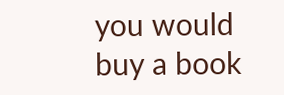you would buy a book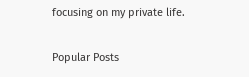focusing on my private life.

Popular Posts